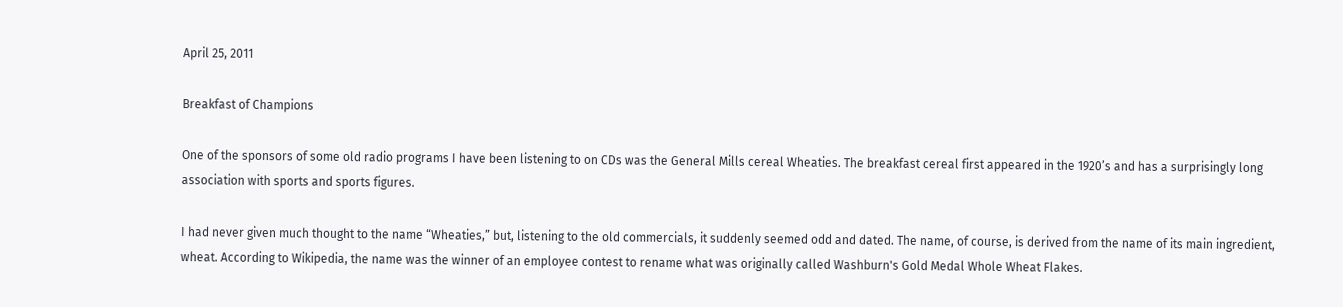April 25, 2011

Breakfast of Champions

One of the sponsors of some old radio programs I have been listening to on CDs was the General Mills cereal Wheaties. The breakfast cereal first appeared in the 1920’s and has a surprisingly long association with sports and sports figures.

I had never given much thought to the name “Wheaties,” but, listening to the old commercials, it suddenly seemed odd and dated. The name, of course, is derived from the name of its main ingredient, wheat. According to Wikipedia, the name was the winner of an employee contest to rename what was originally called Washburn's Gold Medal Whole Wheat Flakes.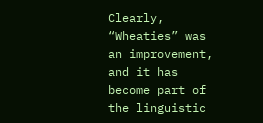Clearly, “Wheaties” was an improvement, and it has become part of the linguistic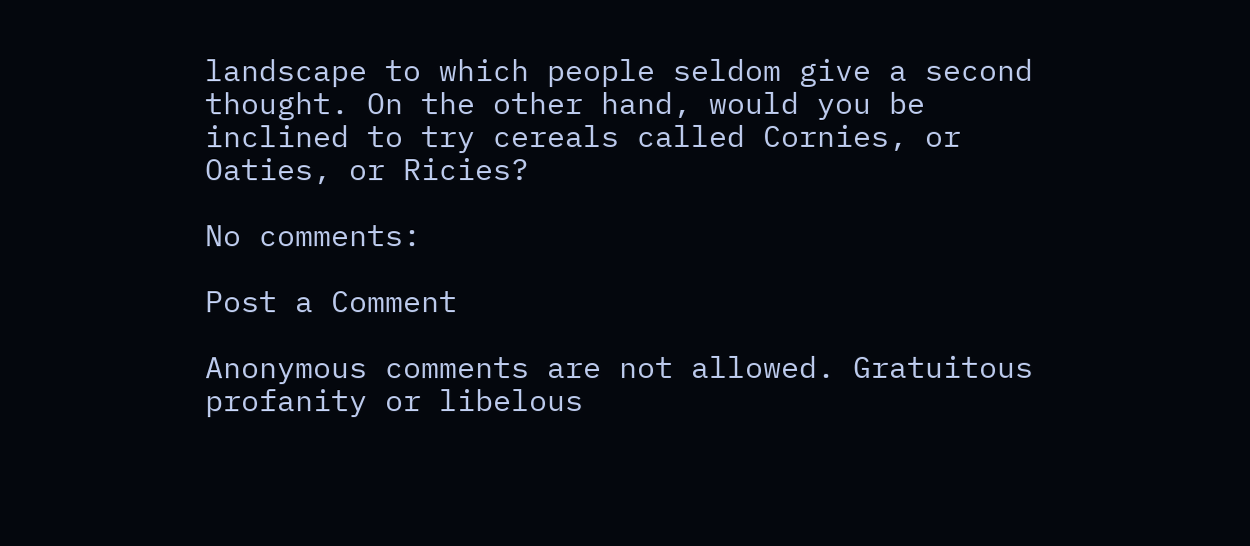landscape to which people seldom give a second thought. On the other hand, would you be inclined to try cereals called Cornies, or Oaties, or Ricies?

No comments:

Post a Comment

Anonymous comments are not allowed. Gratuitous profanity or libelous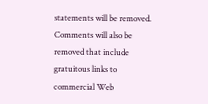statements will be removed. Comments will also be removed that include gratuitous links to commercial Web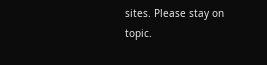sites. Please stay on topic.